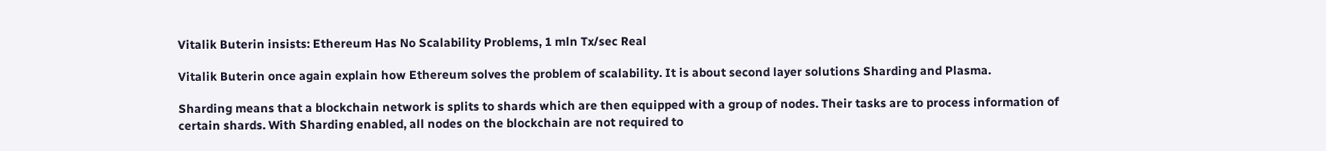Vitalik Buterin insists: Ethereum Has No Scalability Problems, 1 mln Tx/sec Real

Vitalik Buterin once again explain how Ethereum solves the problem of scalability. It is about second layer solutions Sharding and Plasma.

Sharding means that a blockchain network is splits to shards which are then equipped with a group of nodes. Their tasks are to process information of certain shards. With Sharding enabled, all nodes on the blockchain are not required to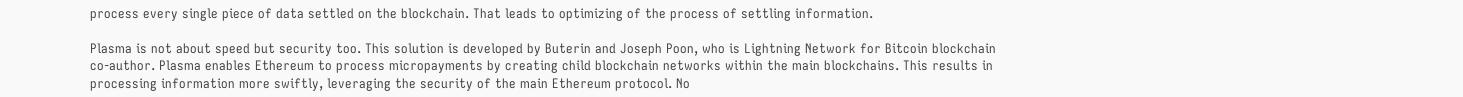process every single piece of data settled on the blockchain. That leads to optimizing of the process of settling information.

Plasma is not about speed but security too. This solution is developed by Buterin and Joseph Poon, who is Lightning Network for Bitcoin blockchain co-author. Plasma enables Ethereum to process micropayments by creating child blockchain networks within the main blockchains. This results in processing information more swiftly, leveraging the security of the main Ethereum protocol. No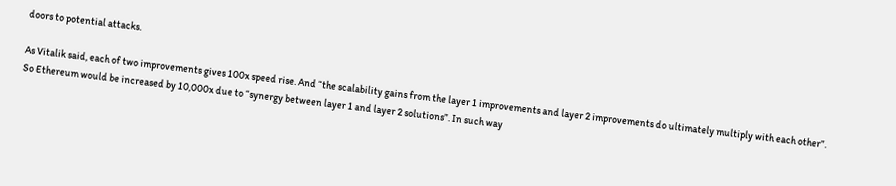doors to potential attacks.

As Vitalik said, each of two improvements gives 100x speed rise. And “the scalability gains from the layer 1 improvements and layer 2 improvements do ultimately multiply with each other”. So Ethereum would be increased by 10,000x due to “synergy between layer 1 and layer 2 solutions”. In such way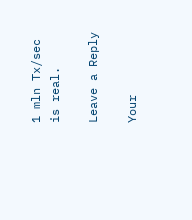1 mln Tx/sec is real.

Leave a Reply

Your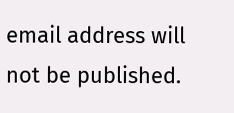email address will not be published.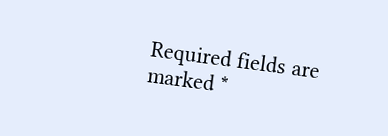Required fields are marked *